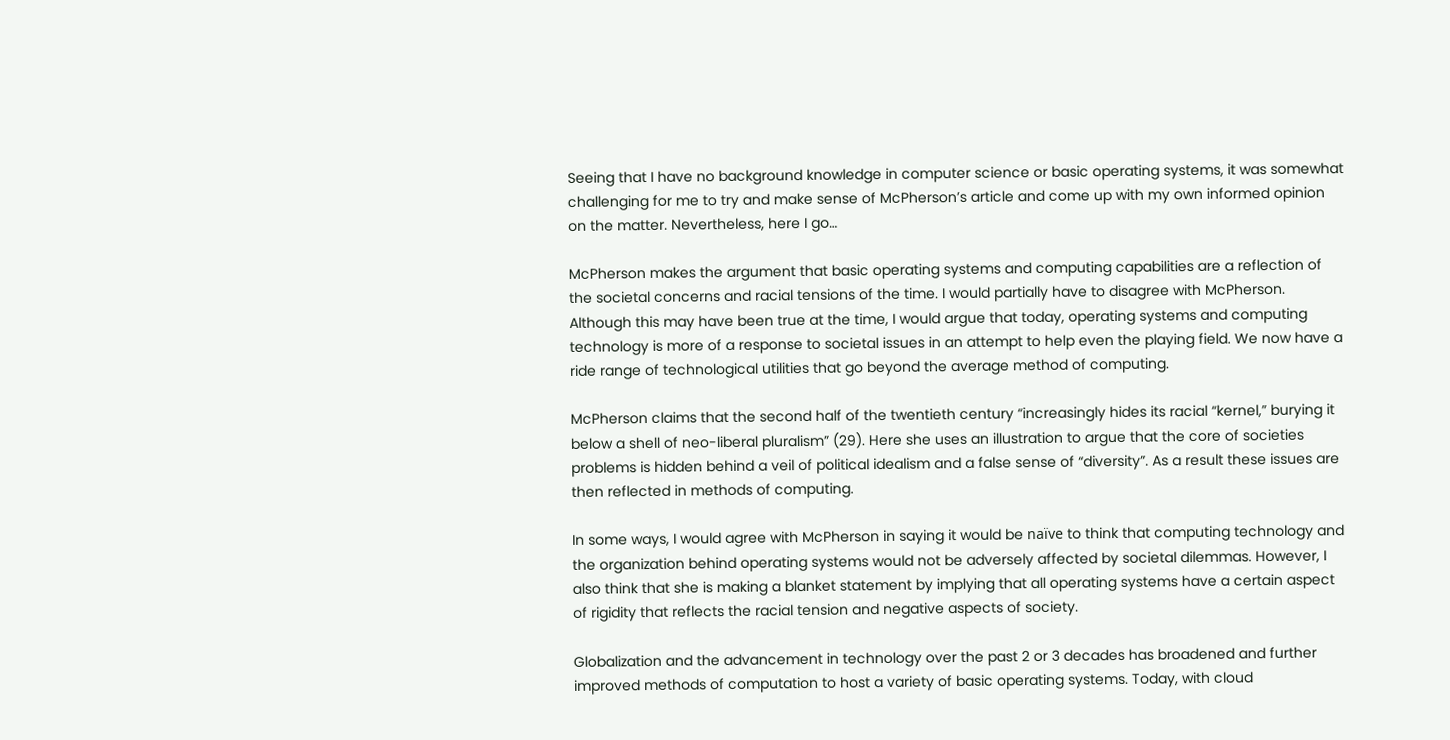Seeing that I have no background knowledge in computer science or basic operating systems, it was somewhat challenging for me to try and make sense of McPherson’s article and come up with my own informed opinion on the matter. Nevertheless, here I go…

McPherson makes the argument that basic operating systems and computing capabilities are a reflection of the societal concerns and racial tensions of the time. I would partially have to disagree with McPherson. Although this may have been true at the time, I would argue that today, operating systems and computing technology is more of a response to societal issues in an attempt to help even the playing field. We now have a ride range of technological utilities that go beyond the average method of computing.

McPherson claims that the second half of the twentieth century “increasingly hides its racial “kernel,” burying it below a shell of neo-liberal pluralism” (29). Here she uses an illustration to argue that the core of societies problems is hidden behind a veil of political idealism and a false sense of “diversity”. As a result these issues are then reflected in methods of computing.

In some ways, I would agree with McPherson in saying it would be naïve to think that computing technology and the organization behind operating systems would not be adversely affected by societal dilemmas. However, I also think that she is making a blanket statement by implying that all operating systems have a certain aspect of rigidity that reflects the racial tension and negative aspects of society.

Globalization and the advancement in technology over the past 2 or 3 decades has broadened and further improved methods of computation to host a variety of basic operating systems. Today, with cloud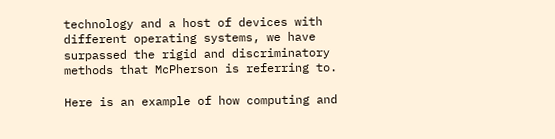technology and a host of devices with different operating systems, we have surpassed the rigid and discriminatory methods that McPherson is referring to.

Here is an example of how computing and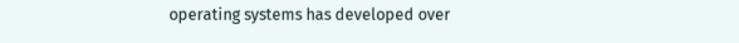operating systems has developed over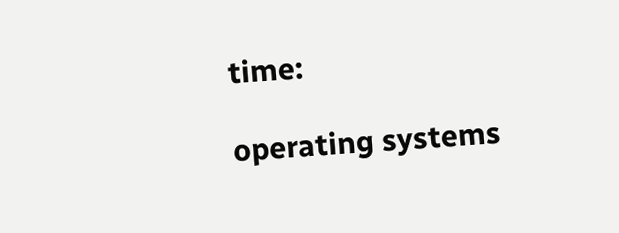time:

operating systems